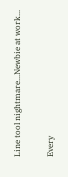Line tool nightmare...Newbie at work...

Every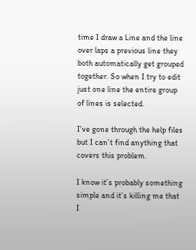time I draw a Line and the line over laps a previous line they both automatically get grouped together. So when I try to edit just one line the entire group of lines is selected.

I’ve gone through the help files but I can’t find anything that covers this problem.

I know it’s probably something simple and it’s killing me that I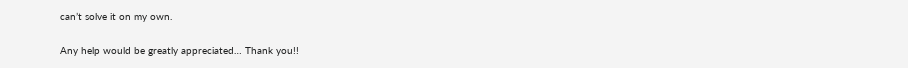can’t solve it on my own.

Any help would be greatly appreciated… Thank you!!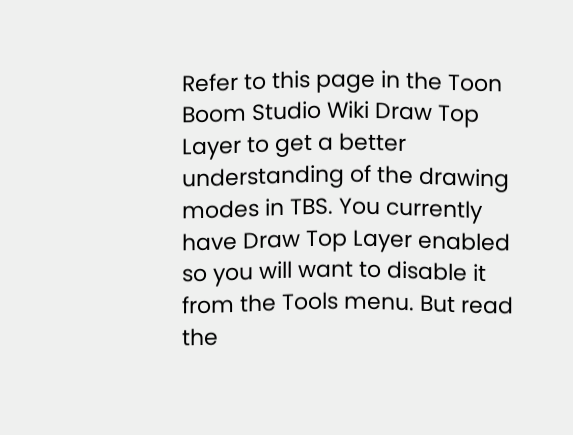Refer to this page in the Toon Boom Studio Wiki Draw Top Layer to get a better understanding of the drawing modes in TBS. You currently have Draw Top Layer enabled so you will want to disable it from the Tools menu. But read the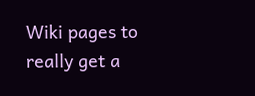Wiki pages to really get a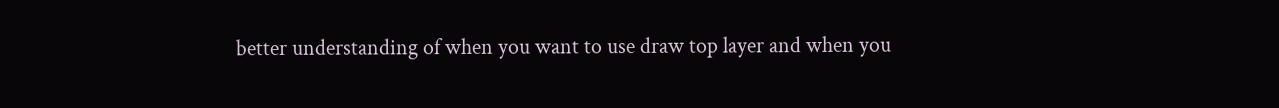better understanding of when you want to use draw top layer and when you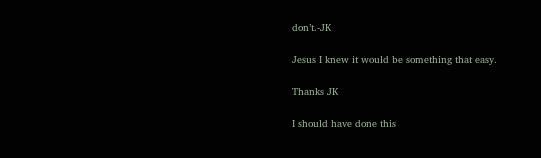don’t.-JK

Jesus I knew it would be something that easy.

Thanks JK

I should have done this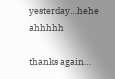yesterday…hehe ahhhhh

thanks again…